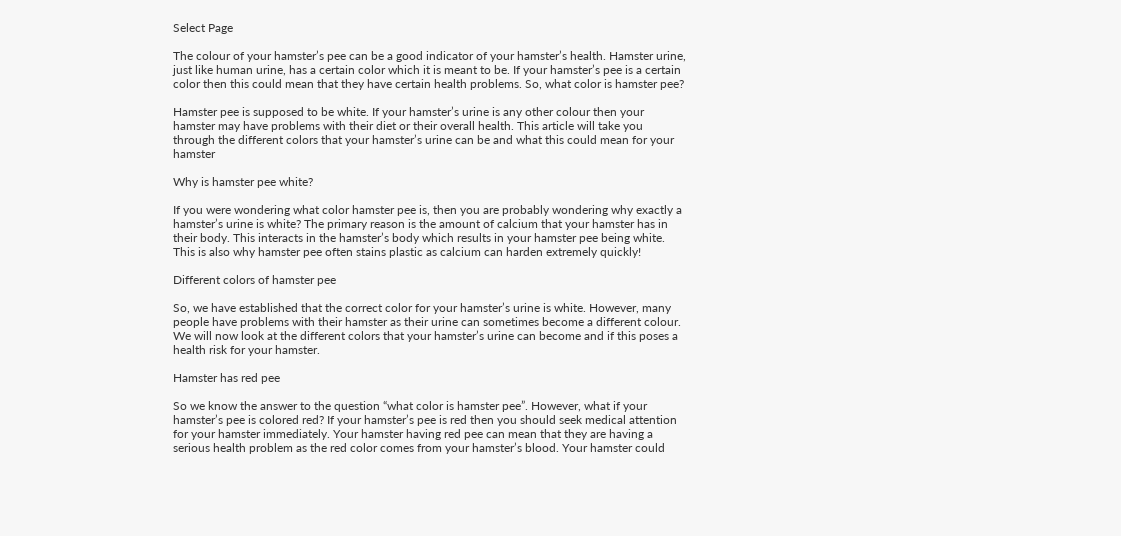Select Page

The colour of your hamster’s pee can be a good indicator of your hamster’s health. Hamster urine, just like human urine, has a certain color which it is meant to be. If your hamster’s pee is a certain color then this could mean that they have certain health problems. So, what color is hamster pee?

Hamster pee is supposed to be white. If your hamster’s urine is any other colour then your hamster may have problems with their diet or their overall health. This article will take you through the different colors that your hamster’s urine can be and what this could mean for your hamster

Why is hamster pee white?

If you were wondering what color hamster pee is, then you are probably wondering why exactly a hamster’s urine is white? The primary reason is the amount of calcium that your hamster has in their body. This interacts in the hamster’s body which results in your hamster pee being white. This is also why hamster pee often stains plastic as calcium can harden extremely quickly!

Different colors of hamster pee

So, we have established that the correct color for your hamster’s urine is white. However, many people have problems with their hamster as their urine can sometimes become a different colour. We will now look at the different colors that your hamster’s urine can become and if this poses a health risk for your hamster.

Hamster has red pee

So we know the answer to the question “what color is hamster pee”. However, what if your hamster’s pee is colored red? If your hamster’s pee is red then you should seek medical attention for your hamster immediately. Your hamster having red pee can mean that they are having a serious health problem as the red color comes from your hamster’s blood. Your hamster could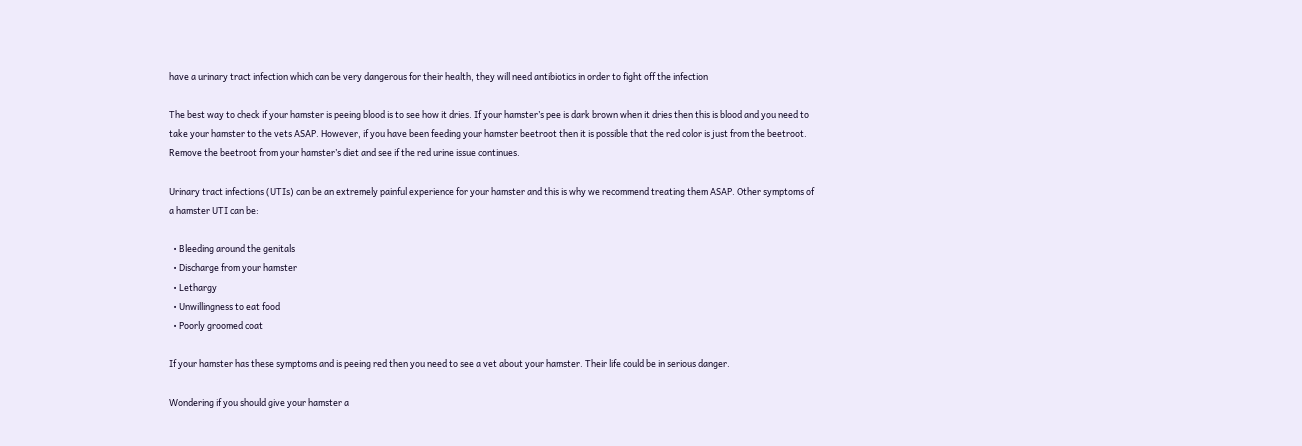have a urinary tract infection which can be very dangerous for their health, they will need antibiotics in order to fight off the infection

The best way to check if your hamster is peeing blood is to see how it dries. If your hamster’s pee is dark brown when it dries then this is blood and you need to take your hamster to the vets ASAP. However, if you have been feeding your hamster beetroot then it is possible that the red color is just from the beetroot. Remove the beetroot from your hamster’s diet and see if the red urine issue continues.

Urinary tract infections (UTIs) can be an extremely painful experience for your hamster and this is why we recommend treating them ASAP. Other symptoms of a hamster UTI can be:

  • Bleeding around the genitals
  • Discharge from your hamster
  • Lethargy
  • Unwillingness to eat food
  • Poorly groomed coat

If your hamster has these symptoms and is peeing red then you need to see a vet about your hamster. Their life could be in serious danger.

Wondering if you should give your hamster a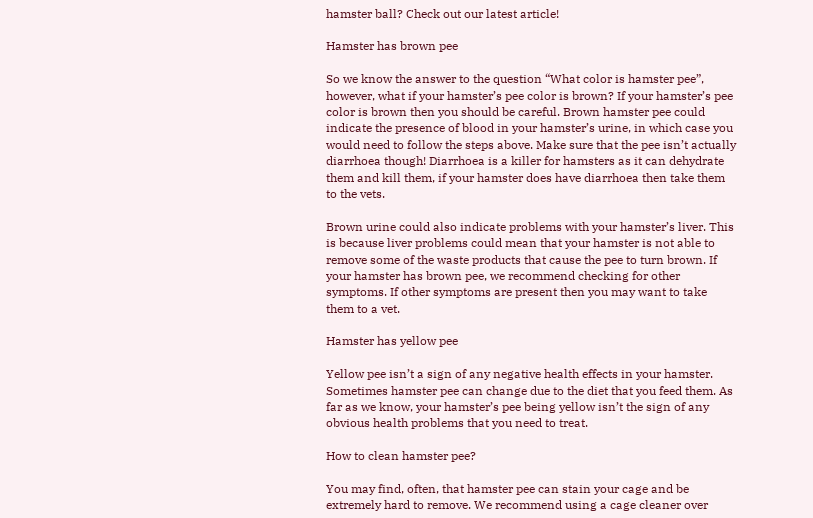hamster ball? Check out our latest article!

Hamster has brown pee

So we know the answer to the question “What color is hamster pee”, however, what if your hamster’s pee color is brown? If your hamster’s pee color is brown then you should be careful. Brown hamster pee could indicate the presence of blood in your hamster’s urine, in which case you would need to follow the steps above. Make sure that the pee isn’t actually diarrhoea though! Diarrhoea is a killer for hamsters as it can dehydrate them and kill them, if your hamster does have diarrhoea then take them to the vets.

Brown urine could also indicate problems with your hamster’s liver. This is because liver problems could mean that your hamster is not able to remove some of the waste products that cause the pee to turn brown. If your hamster has brown pee, we recommend checking for other symptoms. If other symptoms are present then you may want to take them to a vet.

Hamster has yellow pee

Yellow pee isn’t a sign of any negative health effects in your hamster. Sometimes hamster pee can change due to the diet that you feed them. As far as we know, your hamster’s pee being yellow isn’t the sign of any obvious health problems that you need to treat.

How to clean hamster pee?

You may find, often, that hamster pee can stain your cage and be extremely hard to remove. We recommend using a cage cleaner over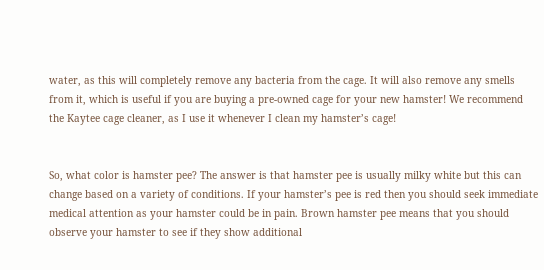water, as this will completely remove any bacteria from the cage. It will also remove any smells from it, which is useful if you are buying a pre-owned cage for your new hamster! We recommend the Kaytee cage cleaner, as I use it whenever I clean my hamster’s cage!


So, what color is hamster pee? The answer is that hamster pee is usually milky white but this can change based on a variety of conditions. If your hamster’s pee is red then you should seek immediate medical attention as your hamster could be in pain. Brown hamster pee means that you should observe your hamster to see if they show additional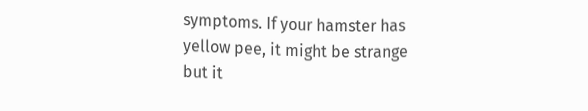symptoms. If your hamster has yellow pee, it might be strange but it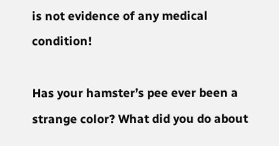is not evidence of any medical condition!

Has your hamster’s pee ever been a strange color? What did you do about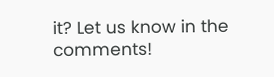it? Let us know in the comments!